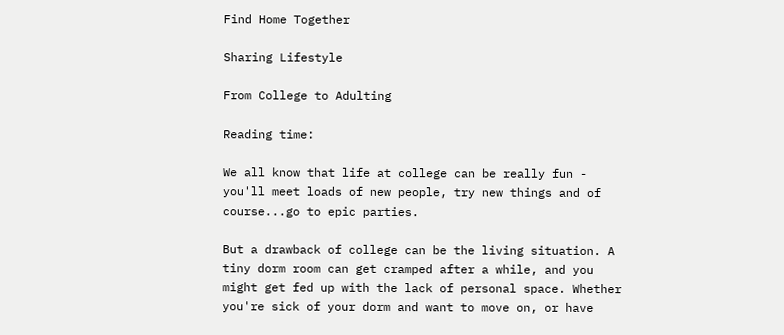Find Home Together

Sharing Lifestyle

From College to Adulting

Reading time:

We all know that life at college can be really fun - you'll meet loads of new people, try new things and of course...go to epic parties.

But a drawback of college can be the living situation. A tiny dorm room can get cramped after a while, and you might get fed up with the lack of personal space. Whether you're sick of your dorm and want to move on, or have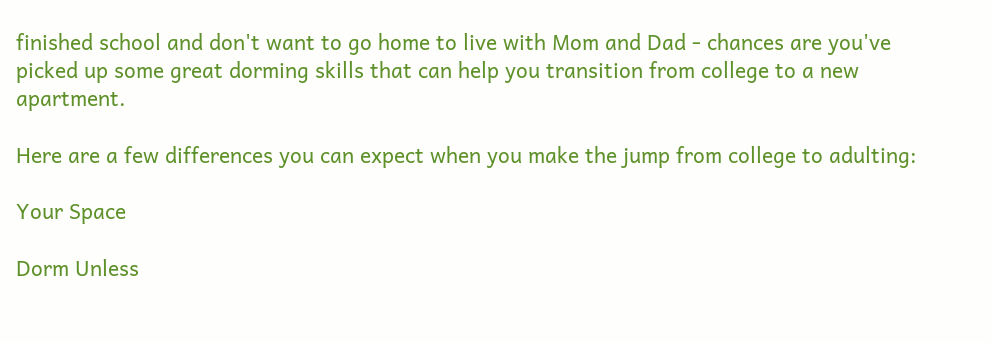finished school and don't want to go home to live with Mom and Dad - chances are you've picked up some great dorming skills that can help you transition from college to a new apartment.

Here are a few differences you can expect when you make the jump from college to adulting:

Your Space

Dorm Unless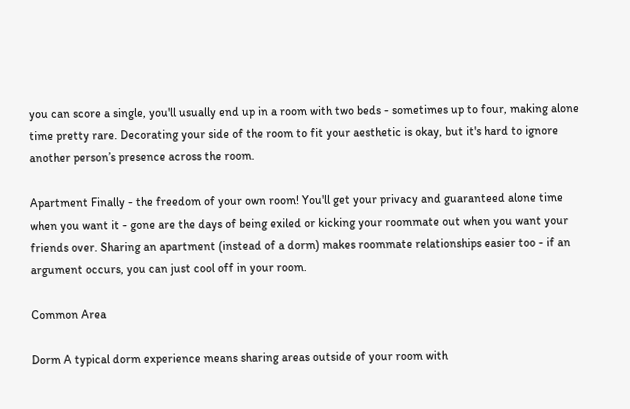you can score a single, you'll usually end up in a room with two beds - sometimes up to four, making alone time pretty rare. Decorating your side of the room to fit your aesthetic is okay, but it's hard to ignore another person’s presence across the room.

Apartment Finally - the freedom of your own room! You'll get your privacy and guaranteed alone time when you want it - gone are the days of being exiled or kicking your roommate out when you want your friends over. Sharing an apartment (instead of a dorm) makes roommate relationships easier too - if an argument occurs, you can just cool off in your room.

Common Area

Dorm A typical dorm experience means sharing areas outside of your room with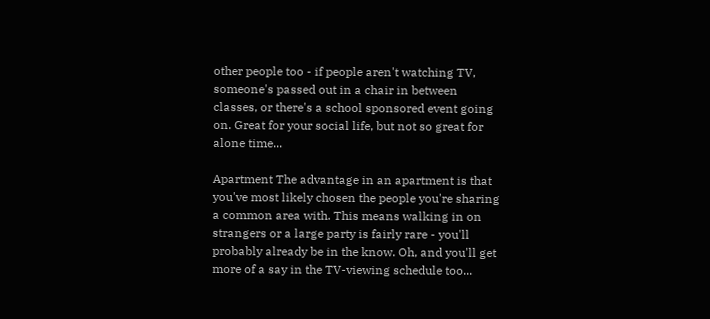other people too - if people aren't watching TV, someone's passed out in a chair in between classes, or there's a school sponsored event going on. Great for your social life, but not so great for alone time...

Apartment The advantage in an apartment is that you've most likely chosen the people you're sharing a common area with. This means walking in on strangers or a large party is fairly rare - you'll probably already be in the know. Oh, and you'll get more of a say in the TV-viewing schedule too...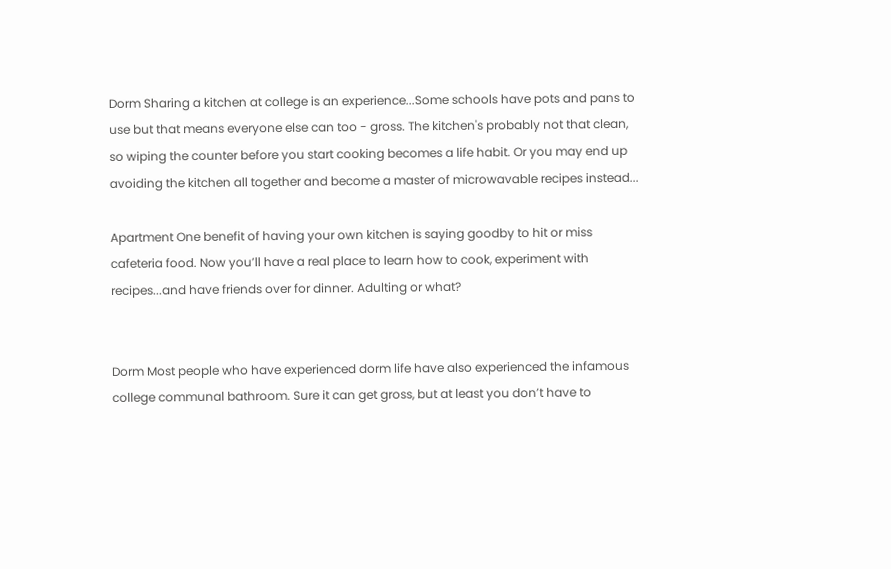Dorm Sharing a kitchen at college is an experience...Some schools have pots and pans to use but that means everyone else can too - gross. The kitchen's probably not that clean, so wiping the counter before you start cooking becomes a life habit. Or you may end up avoiding the kitchen all together and become a master of microwavable recipes instead...

Apartment One benefit of having your own kitchen is saying goodby to hit or miss cafeteria food. Now you’ll have a real place to learn how to cook, experiment with recipes...and have friends over for dinner. Adulting or what?


Dorm Most people who have experienced dorm life have also experienced the infamous college communal bathroom. Sure it can get gross, but at least you don’t have to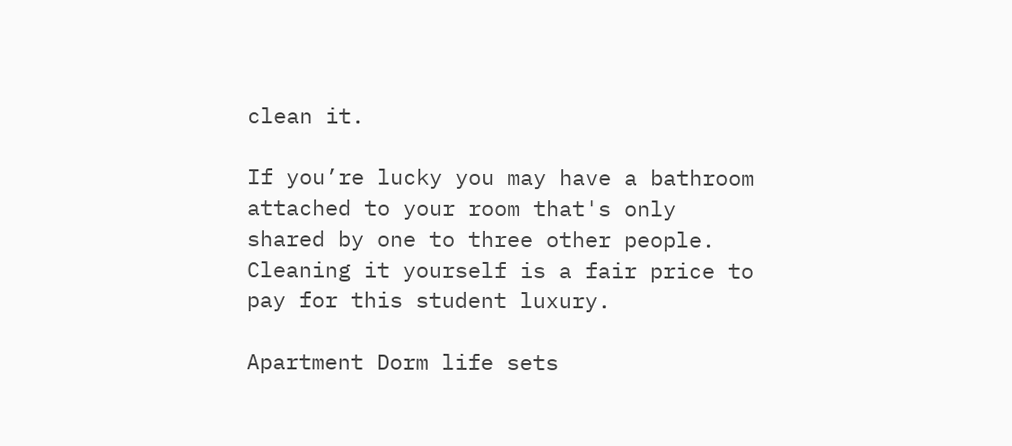clean it.

If you’re lucky you may have a bathroom attached to your room that's only shared by one to three other people. Cleaning it yourself is a fair price to pay for this student luxury.

Apartment Dorm life sets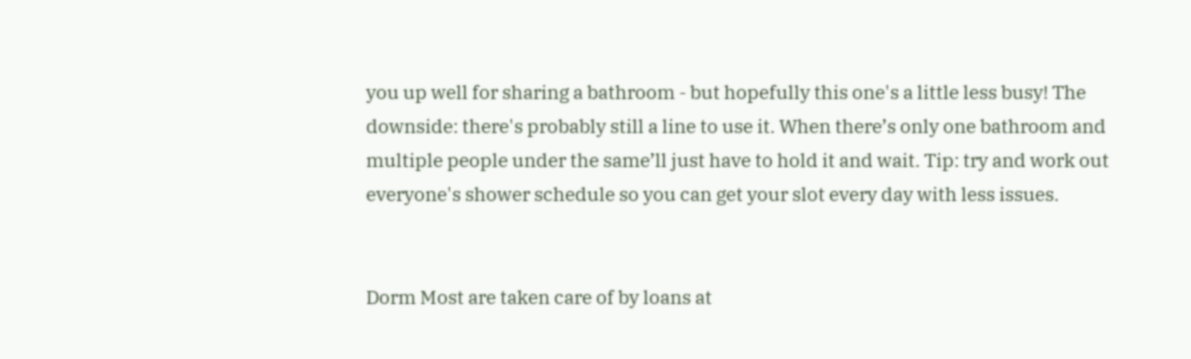you up well for sharing a bathroom - but hopefully this one's a little less busy! The downside: there's probably still a line to use it. When there’s only one bathroom and multiple people under the same’ll just have to hold it and wait. Tip: try and work out everyone's shower schedule so you can get your slot every day with less issues.


Dorm Most are taken care of by loans at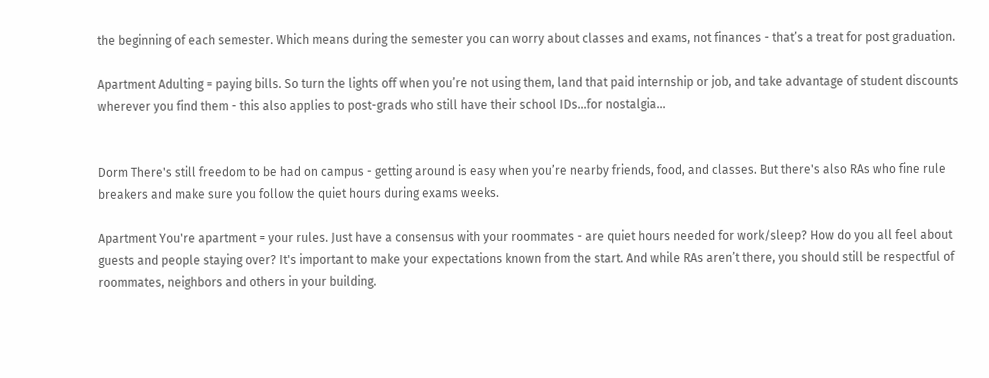the beginning of each semester. Which means during the semester you can worry about classes and exams, not finances - that’s a treat for post graduation.

Apartment Adulting = paying bills. So turn the lights off when you’re not using them, land that paid internship or job, and take advantage of student discounts wherever you find them - this also applies to post-grads who still have their school IDs...for nostalgia...


Dorm There's still freedom to be had on campus - getting around is easy when you’re nearby friends, food, and classes. But there's also RAs who fine rule breakers and make sure you follow the quiet hours during exams weeks.

Apartment You're apartment = your rules. Just have a consensus with your roommates - are quiet hours needed for work/sleep? How do you all feel about guests and people staying over? It's important to make your expectations known from the start. And while RAs aren’t there, you should still be respectful of roommates, neighbors and others in your building.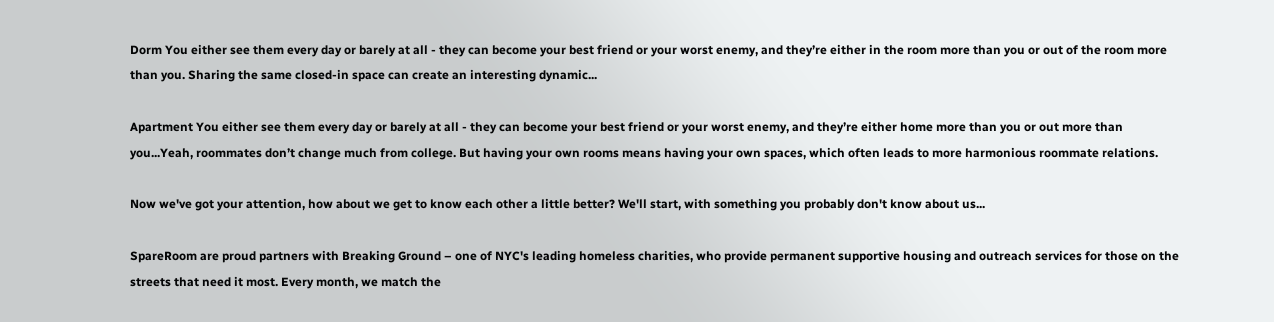Dorm You either see them every day or barely at all - they can become your best friend or your worst enemy, and they’re either in the room more than you or out of the room more than you. Sharing the same closed-in space can create an interesting dynamic...

Apartment You either see them every day or barely at all - they can become your best friend or your worst enemy, and they’re either home more than you or out more than you...Yeah, roommates don’t change much from college. But having your own rooms means having your own spaces, which often leads to more harmonious roommate relations.

Now we've got your attention, how about we get to know each other a little better? We'll start, with something you probably don't know about us...

SpareRoom are proud partners with Breaking Ground – one of NYC's leading homeless charities, who provide permanent supportive housing and outreach services for those on the streets that need it most. Every month, we match the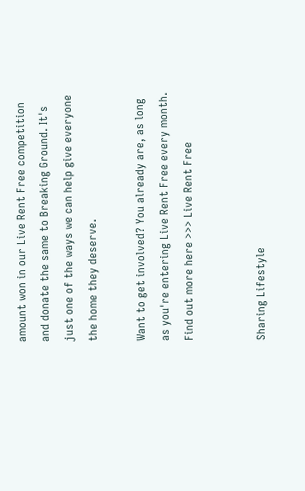amount won in our Live Rent Free competition and donate the same to Breaking Ground. It's just one of the ways we can help give everyone the home they deserve.

Want to get involved? You already are, as long as you're entering Live Rent Free every month. Find out more here >>> Live Rent Free


Sharing Lifestyle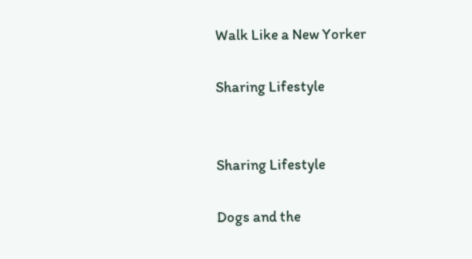Walk Like a New Yorker

Sharing Lifestyle


Sharing Lifestyle

Dogs and the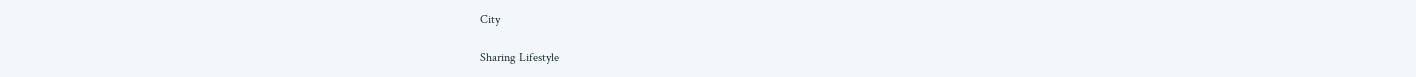City

Sharing Lifestyle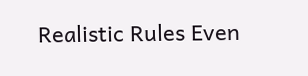Realistic Rules Even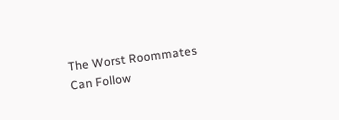The Worst Roommates Can Follow